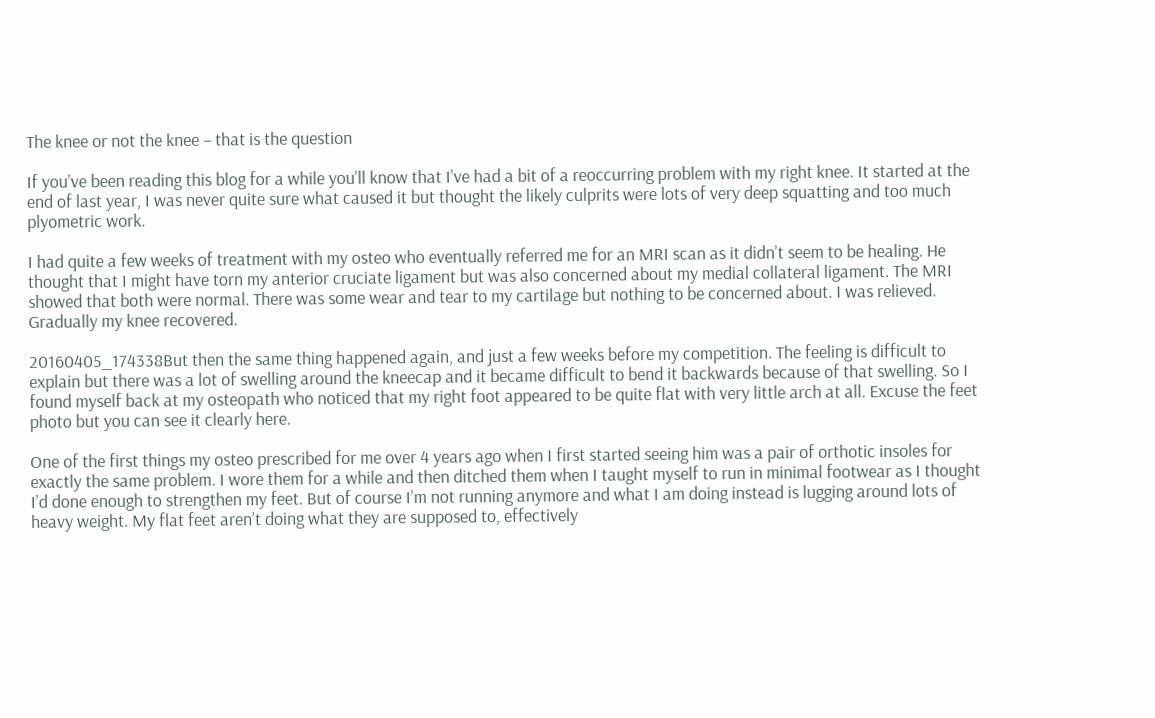The knee or not the knee – that is the question

If you’ve been reading this blog for a while you’ll know that I’ve had a bit of a reoccurring problem with my right knee. It started at the end of last year, I was never quite sure what caused it but thought the likely culprits were lots of very deep squatting and too much plyometric work.

I had quite a few weeks of treatment with my osteo who eventually referred me for an MRI scan as it didn’t seem to be healing. He thought that I might have torn my anterior cruciate ligament but was also concerned about my medial collateral ligament. The MRI showed that both were normal. There was some wear and tear to my cartilage but nothing to be concerned about. I was relieved. Gradually my knee recovered.

20160405_174338But then the same thing happened again, and just a few weeks before my competition. The feeling is difficult to explain but there was a lot of swelling around the kneecap and it became difficult to bend it backwards because of that swelling. So I found myself back at my osteopath who noticed that my right foot appeared to be quite flat with very little arch at all. Excuse the feet photo but you can see it clearly here.

One of the first things my osteo prescribed for me over 4 years ago when I first started seeing him was a pair of orthotic insoles for exactly the same problem. I wore them for a while and then ditched them when I taught myself to run in minimal footwear as I thought I’d done enough to strengthen my feet. But of course I’m not running anymore and what I am doing instead is lugging around lots of heavy weight. My flat feet aren’t doing what they are supposed to, effectively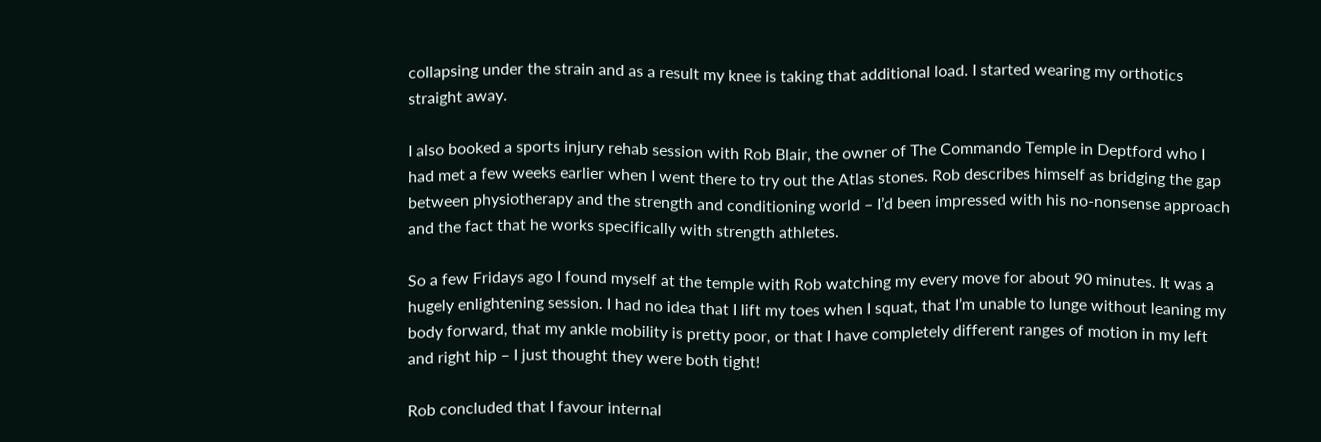collapsing under the strain and as a result my knee is taking that additional load. I started wearing my orthotics straight away.

I also booked a sports injury rehab session with Rob Blair, the owner of The Commando Temple in Deptford who I had met a few weeks earlier when I went there to try out the Atlas stones. Rob describes himself as bridging the gap between physiotherapy and the strength and conditioning world – I’d been impressed with his no-nonsense approach and the fact that he works specifically with strength athletes.

So a few Fridays ago I found myself at the temple with Rob watching my every move for about 90 minutes. It was a hugely enlightening session. I had no idea that I lift my toes when I squat, that I’m unable to lunge without leaning my body forward, that my ankle mobility is pretty poor, or that I have completely different ranges of motion in my left and right hip – I just thought they were both tight!

Rob concluded that I favour internal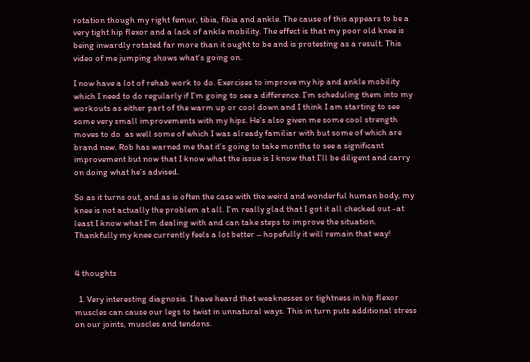rotation though my right femur, tibia, fibia and ankle. The cause of this appears to be a very tight hip flexor and a lack of ankle mobility. The effect is that my poor old knee is being inwardly rotated far more than it ought to be and is protesting as a result. This video of me jumping shows what’s going on.

I now have a lot of rehab work to do. Exercises to improve my hip and ankle mobility which I need to do regularly if I’m going to see a difference. I’m scheduling them into my workouts as either part of the warm up or cool down and I think I am starting to see some very small improvements with my hips. He’s also given me some cool strength moves to do  as well some of which I was already familiar with but some of which are brand new. Rob has warned me that it’s going to take months to see a significant improvement but now that I know what the issue is I know that I’ll be diligent and carry on doing what he’s advised.

So as it turns out, and as is often the case with the weird and wonderful human body, my knee is not actually the problem at all. I’m really glad that I got it all checked out -at least I know what I’m dealing with and can take steps to improve the situation. Thankfully my knee currently feels a lot better – hopefully it will remain that way!


4 thoughts

  1. Very interesting diagnosis. I have heard that weaknesses or tightness in hip flexor muscles can cause our legs to twist in unnatural ways. This in turn puts additional stress on our joints, muscles and tendons.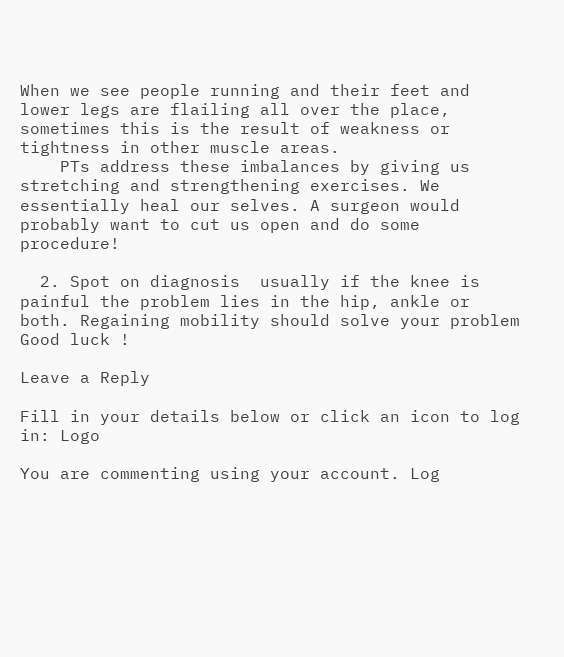When we see people running and their feet and lower legs are flailing all over the place, sometimes this is the result of weakness or tightness in other muscle areas.
    PTs address these imbalances by giving us stretching and strengthening exercises. We essentially heal our selves. A surgeon would probably want to cut us open and do some procedure!

  2. Spot on diagnosis  usually if the knee is painful the problem lies in the hip, ankle or both. Regaining mobility should solve your problem  Good luck !

Leave a Reply

Fill in your details below or click an icon to log in: Logo

You are commenting using your account. Log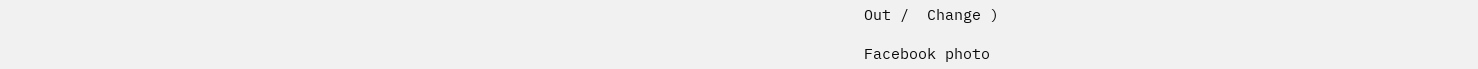Out /  Change )

Facebook photo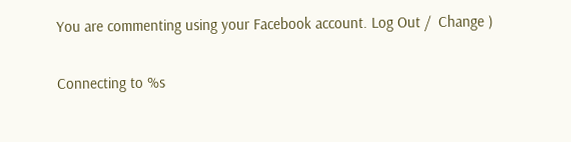You are commenting using your Facebook account. Log Out /  Change )

Connecting to %s